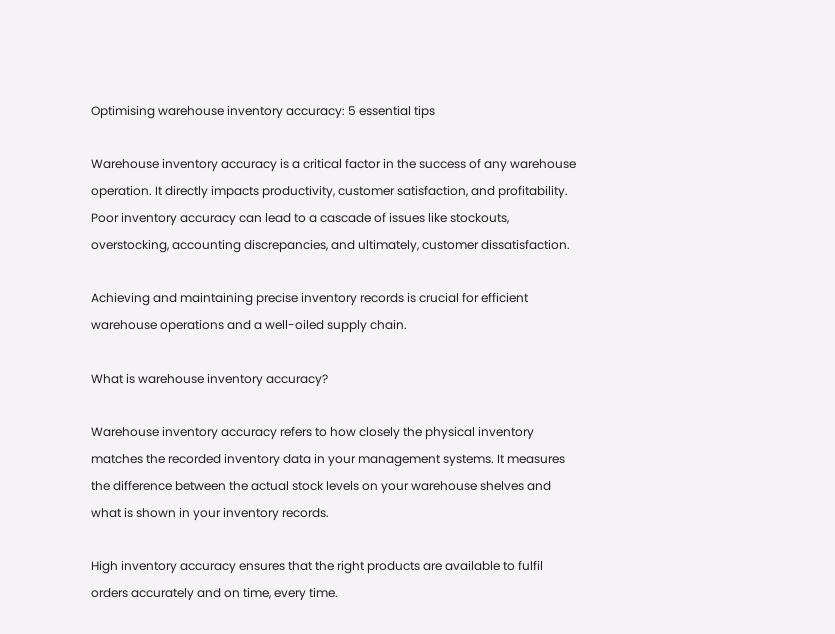Optimising warehouse inventory accuracy: 5 essential tips

Warehouse inventory accuracy is a critical factor in the success of any warehouse operation. It directly impacts productivity, customer satisfaction, and profitability. Poor inventory accuracy can lead to a cascade of issues like stockouts, overstocking, accounting discrepancies, and ultimately, customer dissatisfaction.

Achieving and maintaining precise inventory records is crucial for efficient warehouse operations and a well-oiled supply chain.

What is warehouse inventory accuracy?

Warehouse inventory accuracy refers to how closely the physical inventory matches the recorded inventory data in your management systems. It measures the difference between the actual stock levels on your warehouse shelves and what is shown in your inventory records.

High inventory accuracy ensures that the right products are available to fulfil orders accurately and on time, every time.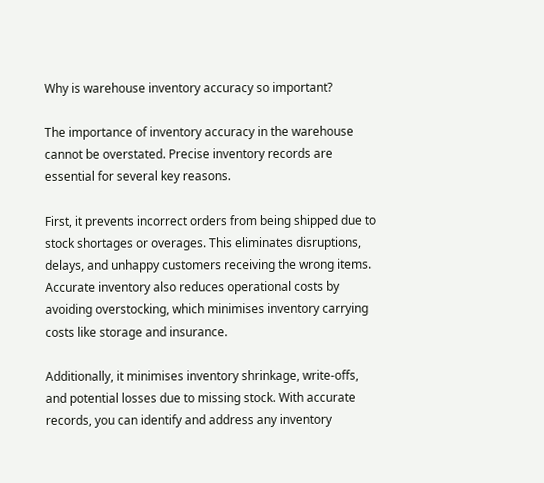Why is warehouse inventory accuracy so important?

The importance of inventory accuracy in the warehouse cannot be overstated. Precise inventory records are essential for several key reasons.

First, it prevents incorrect orders from being shipped due to stock shortages or overages. This eliminates disruptions, delays, and unhappy customers receiving the wrong items. Accurate inventory also reduces operational costs by avoiding overstocking, which minimises inventory carrying costs like storage and insurance.

Additionally, it minimises inventory shrinkage, write-offs, and potential losses due to missing stock. With accurate records, you can identify and address any inventory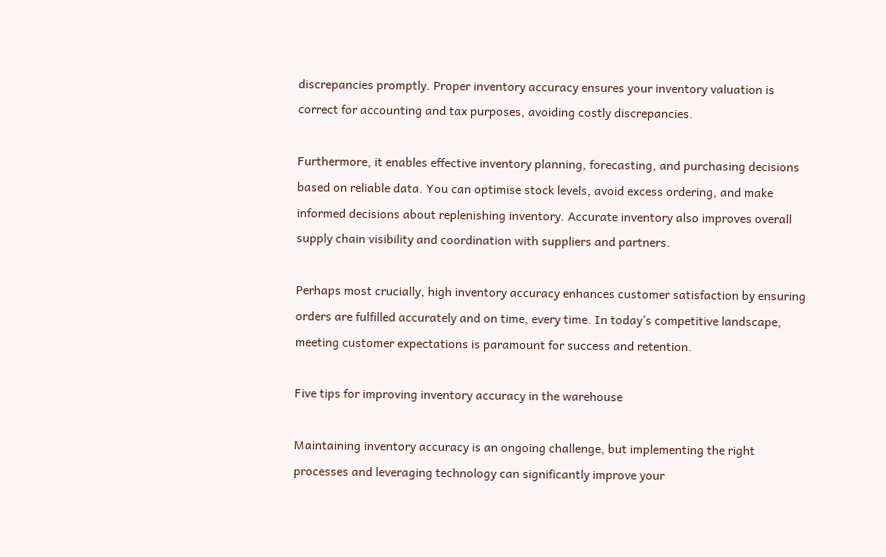discrepancies promptly. Proper inventory accuracy ensures your inventory valuation is correct for accounting and tax purposes, avoiding costly discrepancies.

Furthermore, it enables effective inventory planning, forecasting, and purchasing decisions based on reliable data. You can optimise stock levels, avoid excess ordering, and make informed decisions about replenishing inventory. Accurate inventory also improves overall supply chain visibility and coordination with suppliers and partners.

Perhaps most crucially, high inventory accuracy enhances customer satisfaction by ensuring orders are fulfilled accurately and on time, every time. In today’s competitive landscape, meeting customer expectations is paramount for success and retention.

Five tips for improving inventory accuracy in the warehouse

Maintaining inventory accuracy is an ongoing challenge, but implementing the right processes and leveraging technology can significantly improve your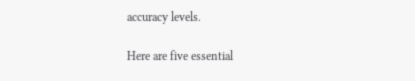accuracy levels.

Here are five essential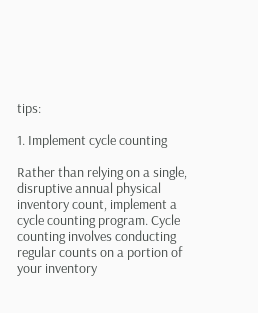tips:

1. Implement cycle counting

Rather than relying on a single, disruptive annual physical inventory count, implement a cycle counting program. Cycle counting involves conducting regular counts on a portion of your inventory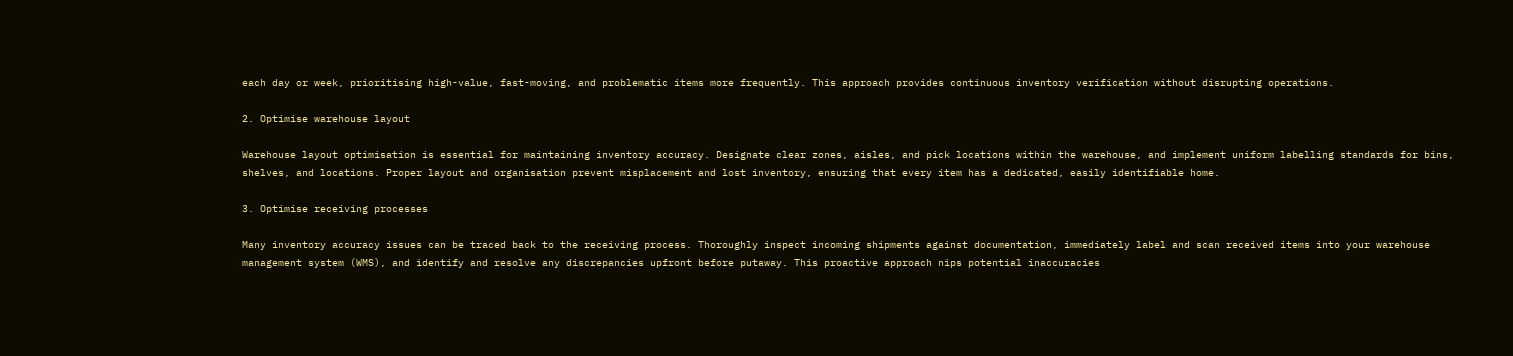each day or week, prioritising high-value, fast-moving, and problematic items more frequently. This approach provides continuous inventory verification without disrupting operations.

2. Optimise warehouse layout

Warehouse layout optimisation is essential for maintaining inventory accuracy. Designate clear zones, aisles, and pick locations within the warehouse, and implement uniform labelling standards for bins, shelves, and locations. Proper layout and organisation prevent misplacement and lost inventory, ensuring that every item has a dedicated, easily identifiable home.

3. Optimise receiving processes

Many inventory accuracy issues can be traced back to the receiving process. Thoroughly inspect incoming shipments against documentation, immediately label and scan received items into your warehouse management system (WMS), and identify and resolve any discrepancies upfront before putaway. This proactive approach nips potential inaccuracies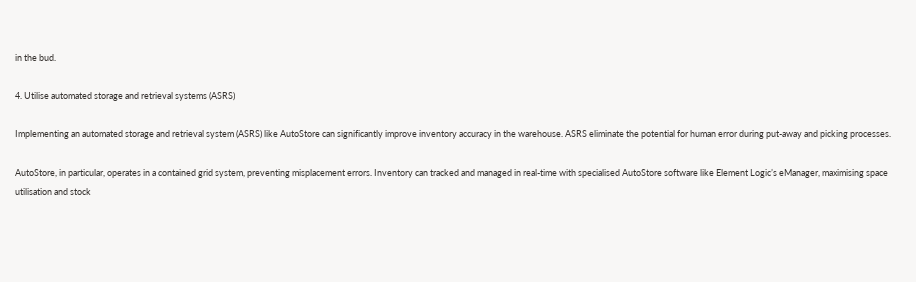in the bud.

4. Utilise automated storage and retrieval systems (ASRS)

Implementing an automated storage and retrieval system (ASRS) like AutoStore can significantly improve inventory accuracy in the warehouse. ASRS eliminate the potential for human error during put-away and picking processes.

AutoStore, in particular, operates in a contained grid system, preventing misplacement errors. Inventory can tracked and managed in real-time with specialised AutoStore software like Element Logic’s eManager, maximising space utilisation and stock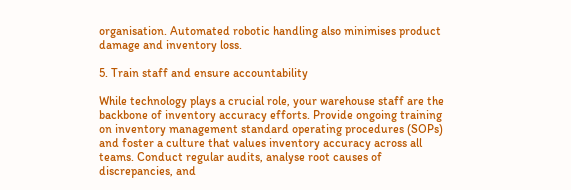organisation. Automated robotic handling also minimises product damage and inventory loss.

5. Train staff and ensure accountability

While technology plays a crucial role, your warehouse staff are the backbone of inventory accuracy efforts. Provide ongoing training on inventory management standard operating procedures (SOPs) and foster a culture that values inventory accuracy across all teams. Conduct regular audits, analyse root causes of discrepancies, and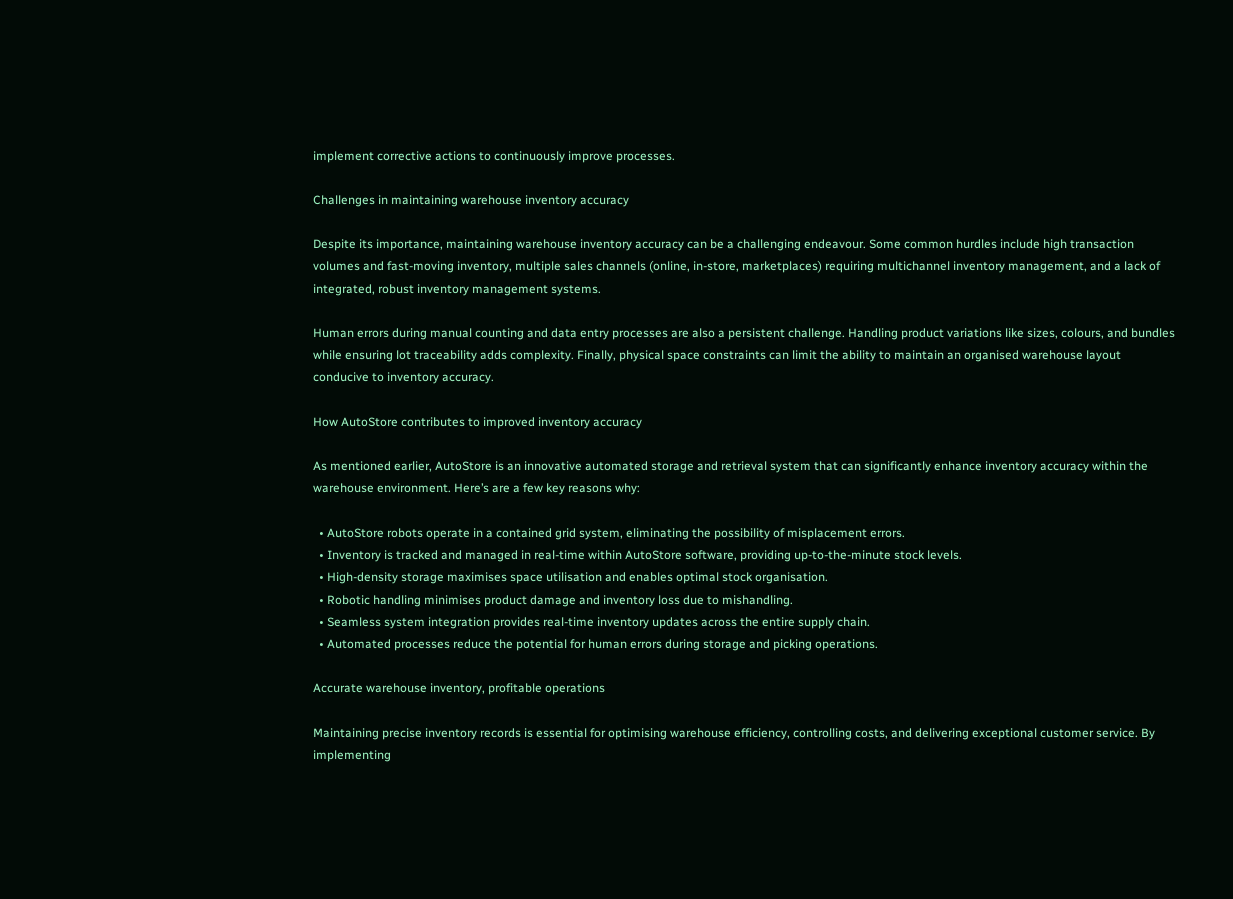implement corrective actions to continuously improve processes.

Challenges in maintaining warehouse inventory accuracy

Despite its importance, maintaining warehouse inventory accuracy can be a challenging endeavour. Some common hurdles include high transaction volumes and fast-moving inventory, multiple sales channels (online, in-store, marketplaces) requiring multichannel inventory management, and a lack of integrated, robust inventory management systems.

Human errors during manual counting and data entry processes are also a persistent challenge. Handling product variations like sizes, colours, and bundles while ensuring lot traceability adds complexity. Finally, physical space constraints can limit the ability to maintain an organised warehouse layout conducive to inventory accuracy.

How AutoStore contributes to improved inventory accuracy

As mentioned earlier, AutoStore is an innovative automated storage and retrieval system that can significantly enhance inventory accuracy within the warehouse environment. Here’s are a few key reasons why:

  • AutoStore robots operate in a contained grid system, eliminating the possibility of misplacement errors.
  • Inventory is tracked and managed in real-time within AutoStore software, providing up-to-the-minute stock levels.
  • High-density storage maximises space utilisation and enables optimal stock organisation.
  • Robotic handling minimises product damage and inventory loss due to mishandling.
  • Seamless system integration provides real-time inventory updates across the entire supply chain.
  • Automated processes reduce the potential for human errors during storage and picking operations.

Accurate warehouse inventory, profitable operations

Maintaining precise inventory records is essential for optimising warehouse efficiency, controlling costs, and delivering exceptional customer service. By implementing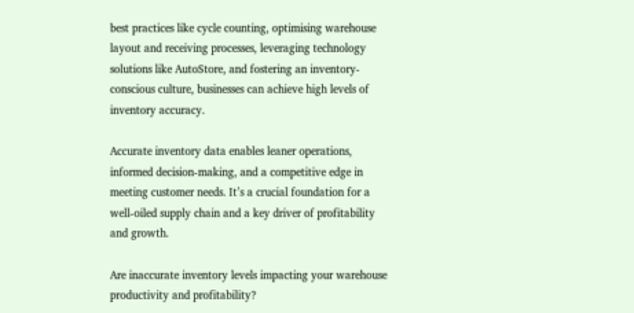best practices like cycle counting, optimising warehouse layout and receiving processes, leveraging technology solutions like AutoStore, and fostering an inventory-conscious culture, businesses can achieve high levels of inventory accuracy.

Accurate inventory data enables leaner operations, informed decision-making, and a competitive edge in meeting customer needs. It’s a crucial foundation for a well-oiled supply chain and a key driver of profitability and growth.

Are inaccurate inventory levels impacting your warehouse productivity and profitability?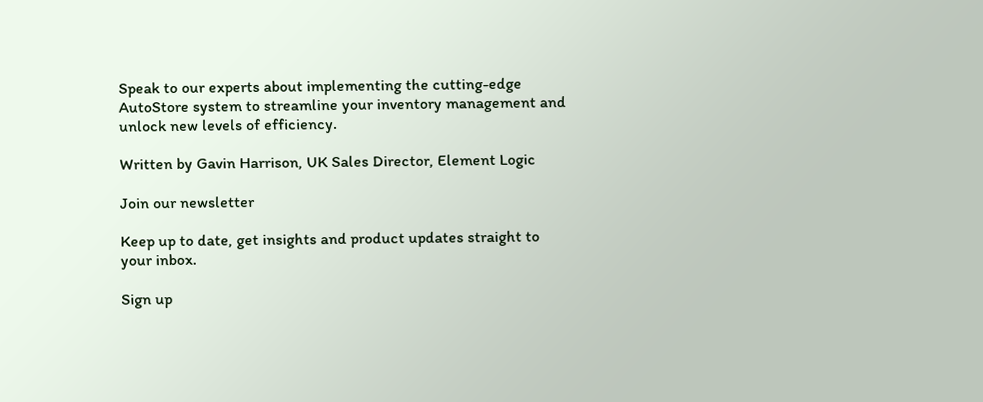Speak to our experts about implementing the cutting-edge AutoStore system to streamline your inventory management and unlock new levels of efficiency.

Written by Gavin Harrison, UK Sales Director, Element Logic

Join our newsletter

Keep up to date, get insights and product updates straight to your inbox.

Sign up